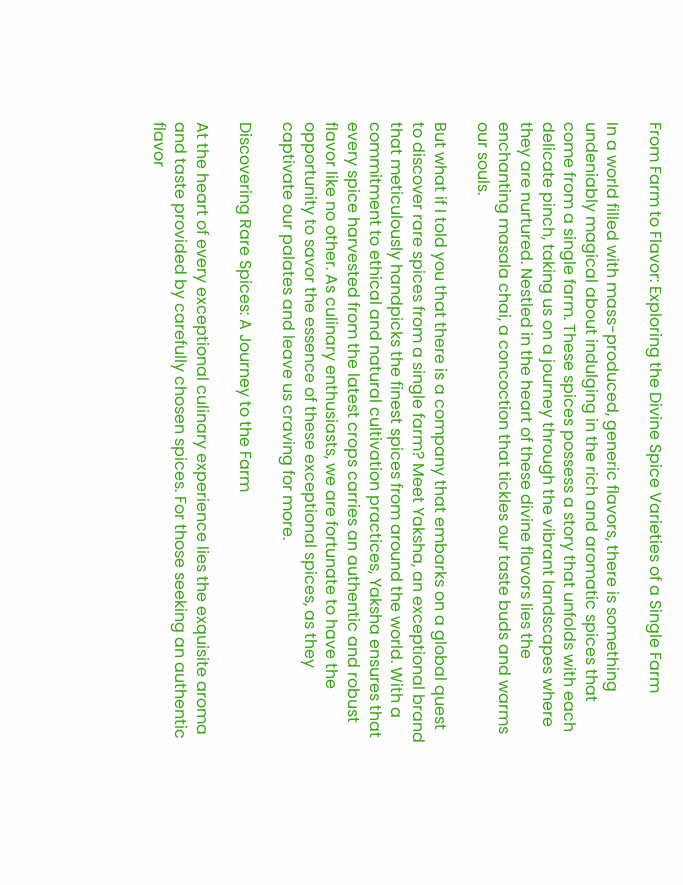From Farm to Flavor: Exploring the Divine Spice Varieties of a Single Farm

In a world filled with mass-produced, generic flavors, there is something undeniably magical about indulging in the rich and aromatic spices that come from a single farm. These spices possess a story that unfolds with each delicate pinch, taking us on a journey through the vibrant landscapes where they are nurtured. Nestled in the heart of these divine flavors lies the enchanting masala chai, a concoction that tickles our taste buds and warms our souls.

But what if I told you that there is a company that embarks on a global quest to discover rare spices from a single farm? Meet Yaksha, an exceptional brand that meticulously handpicks the finest spices from around the world. With a commitment to ethical and natural cultivation practices, Yaksha ensures that every spice harvested from the latest crops carries an authentic and robust flavor like no other. As culinary enthusiasts, we are fortunate to have the opportunity to savor the essence of these exceptional spices, as they captivate our palates and leave us craving for more.

Discovering Rare Spices: A Journey to the Farm

At the heart of every exceptional culinary experience lies the exquisite aroma and taste provided by carefully chosen spices. For those seeking an authentic flavor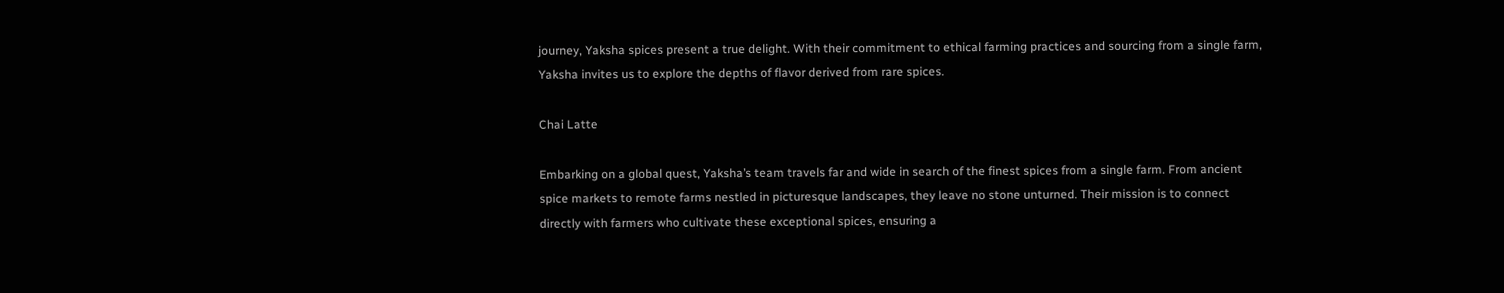journey, Yaksha spices present a true delight. With their commitment to ethical farming practices and sourcing from a single farm, Yaksha invites us to explore the depths of flavor derived from rare spices.

Chai Latte

Embarking on a global quest, Yaksha’s team travels far and wide in search of the finest spices from a single farm. From ancient spice markets to remote farms nestled in picturesque landscapes, they leave no stone unturned. Their mission is to connect directly with farmers who cultivate these exceptional spices, ensuring a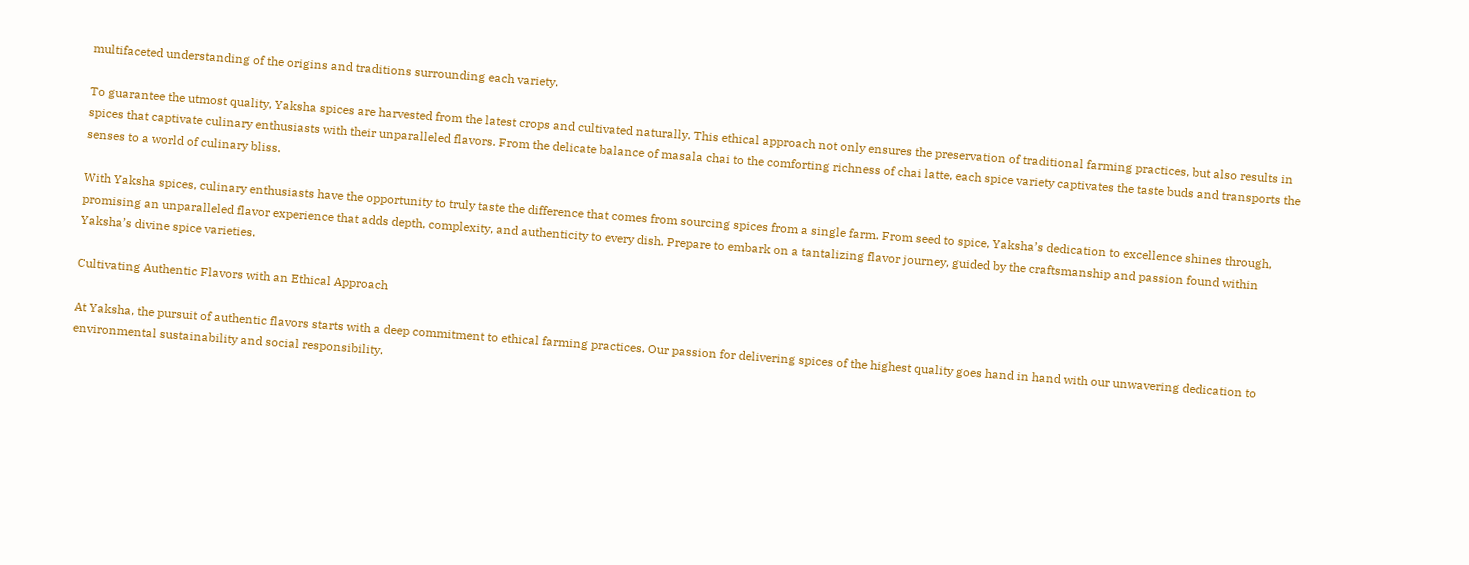multifaceted understanding of the origins and traditions surrounding each variety.

To guarantee the utmost quality, Yaksha spices are harvested from the latest crops and cultivated naturally. This ethical approach not only ensures the preservation of traditional farming practices, but also results in spices that captivate culinary enthusiasts with their unparalleled flavors. From the delicate balance of masala chai to the comforting richness of chai latte, each spice variety captivates the taste buds and transports the senses to a world of culinary bliss.

With Yaksha spices, culinary enthusiasts have the opportunity to truly taste the difference that comes from sourcing spices from a single farm. From seed to spice, Yaksha’s dedication to excellence shines through, promising an unparalleled flavor experience that adds depth, complexity, and authenticity to every dish. Prepare to embark on a tantalizing flavor journey, guided by the craftsmanship and passion found within Yaksha’s divine spice varieties.

Cultivating Authentic Flavors with an Ethical Approach

At Yaksha, the pursuit of authentic flavors starts with a deep commitment to ethical farming practices. Our passion for delivering spices of the highest quality goes hand in hand with our unwavering dedication to environmental sustainability and social responsibility.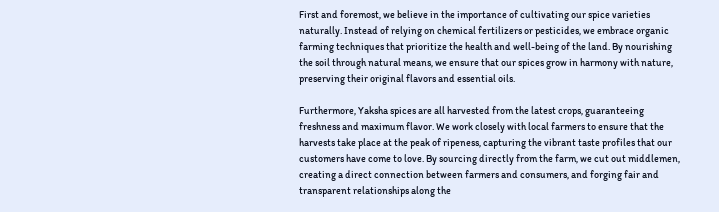First and foremost, we believe in the importance of cultivating our spice varieties naturally. Instead of relying on chemical fertilizers or pesticides, we embrace organic farming techniques that prioritize the health and well-being of the land. By nourishing the soil through natural means, we ensure that our spices grow in harmony with nature, preserving their original flavors and essential oils.

Furthermore, Yaksha spices are all harvested from the latest crops, guaranteeing freshness and maximum flavor. We work closely with local farmers to ensure that the harvests take place at the peak of ripeness, capturing the vibrant taste profiles that our customers have come to love. By sourcing directly from the farm, we cut out middlemen, creating a direct connection between farmers and consumers, and forging fair and transparent relationships along the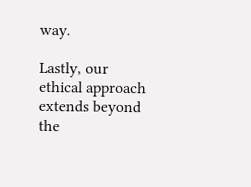way.

Lastly, our ethical approach extends beyond the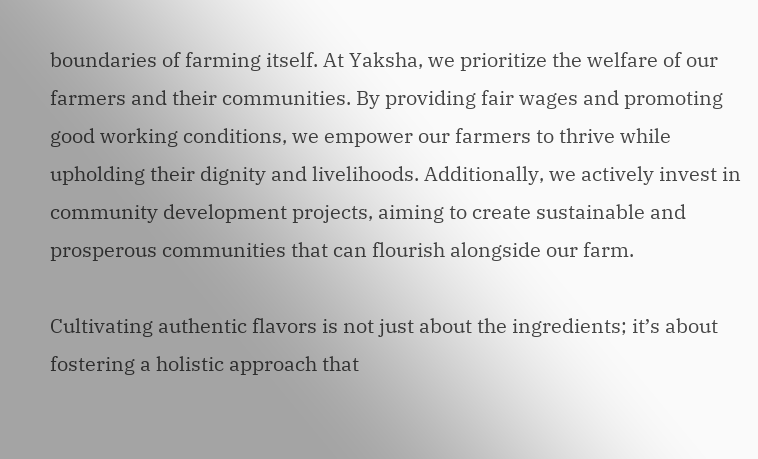boundaries of farming itself. At Yaksha, we prioritize the welfare of our farmers and their communities. By providing fair wages and promoting good working conditions, we empower our farmers to thrive while upholding their dignity and livelihoods. Additionally, we actively invest in community development projects, aiming to create sustainable and prosperous communities that can flourish alongside our farm.

Cultivating authentic flavors is not just about the ingredients; it’s about fostering a holistic approach that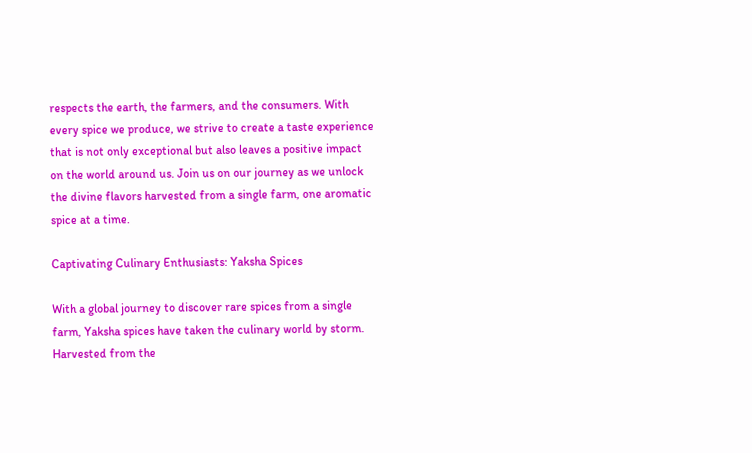respects the earth, the farmers, and the consumers. With every spice we produce, we strive to create a taste experience that is not only exceptional but also leaves a positive impact on the world around us. Join us on our journey as we unlock the divine flavors harvested from a single farm, one aromatic spice at a time.

Captivating Culinary Enthusiasts: Yaksha Spices

With a global journey to discover rare spices from a single farm, Yaksha spices have taken the culinary world by storm. Harvested from the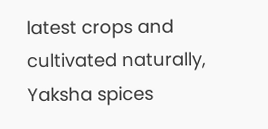latest crops and cultivated naturally, Yaksha spices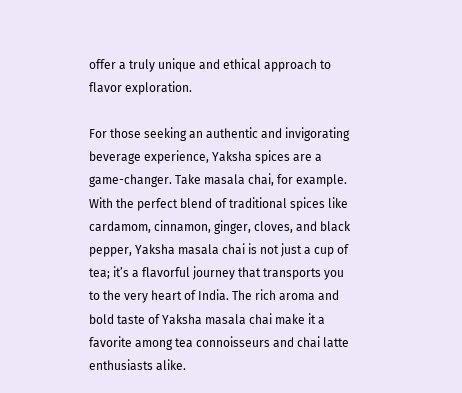offer a truly unique and ethical approach to flavor exploration.

For those seeking an authentic and invigorating beverage experience, Yaksha spices are a game-changer. Take masala chai, for example. With the perfect blend of traditional spices like cardamom, cinnamon, ginger, cloves, and black pepper, Yaksha masala chai is not just a cup of tea; it’s a flavorful journey that transports you to the very heart of India. The rich aroma and bold taste of Yaksha masala chai make it a favorite among tea connoisseurs and chai latte enthusiasts alike.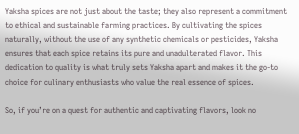Yaksha spices are not just about the taste; they also represent a commitment to ethical and sustainable farming practices. By cultivating the spices naturally, without the use of any synthetic chemicals or pesticides, Yaksha ensures that each spice retains its pure and unadulterated flavor. This dedication to quality is what truly sets Yaksha apart and makes it the go-to choice for culinary enthusiasts who value the real essence of spices.

So, if you’re on a quest for authentic and captivating flavors, look no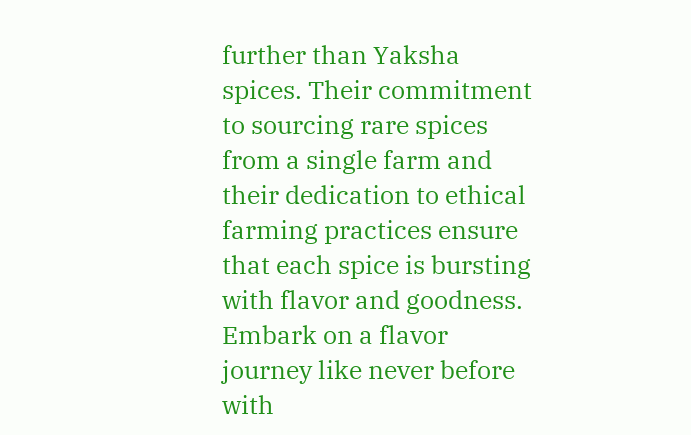further than Yaksha spices. Their commitment to sourcing rare spices from a single farm and their dedication to ethical farming practices ensure that each spice is bursting with flavor and goodness. Embark on a flavor journey like never before with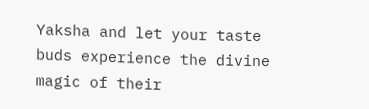Yaksha and let your taste buds experience the divine magic of their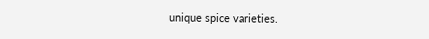unique spice varieties.